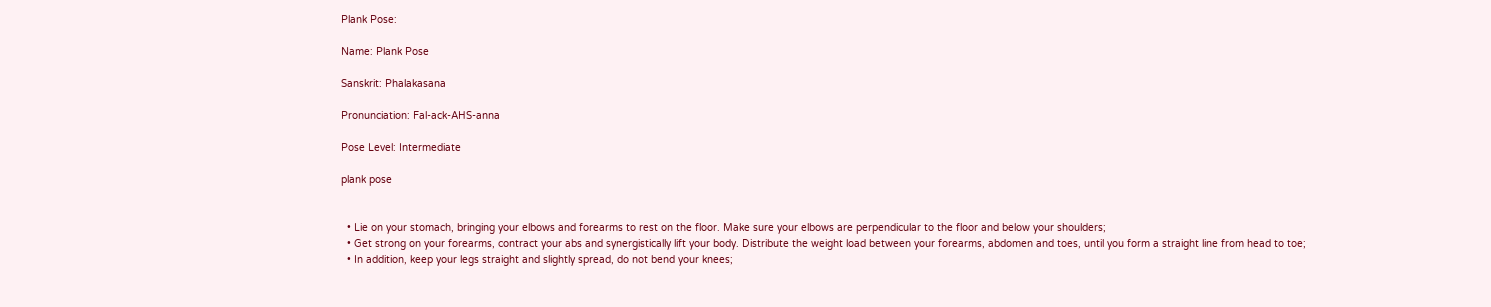Plank Pose:

Name: Plank Pose

Sanskrit: Phalakasana

Pronunciation: Fal-ack-AHS-anna

Pose Level: Intermediate

plank pose


  • Lie on your stomach, bringing your elbows and forearms to rest on the floor. Make sure your elbows are perpendicular to the floor and below your shoulders;
  • Get strong on your forearms, contract your abs and synergistically lift your body. Distribute the weight load between your forearms, abdomen and toes, until you form a straight line from head to toe;
  • In addition, keep your legs straight and slightly spread, do not bend your knees;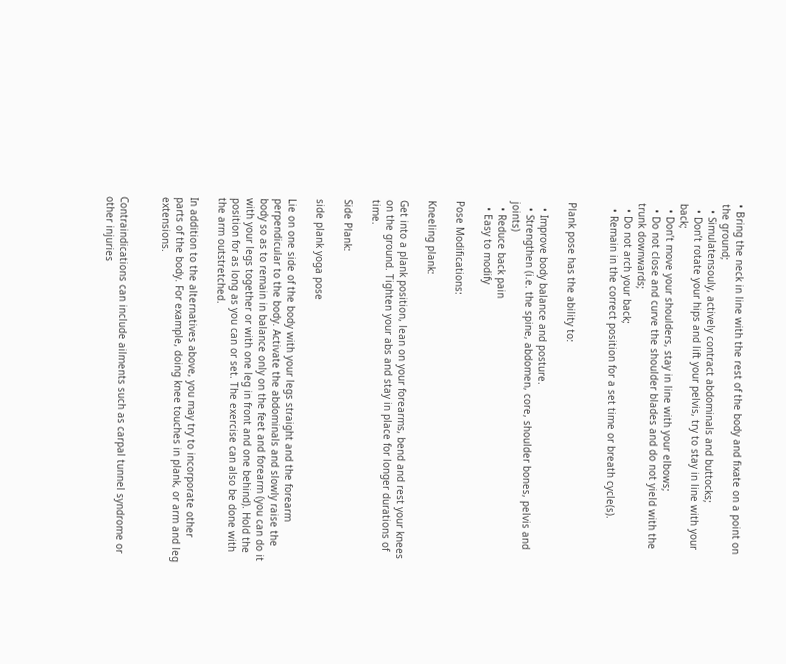• Bring the neck in line with the rest of the body and fixate on a point on the ground;
  • Simulatensouly, actively contract abdominals and buttocks;
  • Don’t rotate your hips and lift your pelvis, try to stay in line with your back;
  • Don’t move your shoulders, stay in line with your elbows;
  • Do not close and curve the shoulder blades and do not yield with the trunk downwards;
  • Do not arch your back;
  • Remain in the correct position for a set time or breath cycle(s).


Plank pose has the ability to:

  • Improve body balance and posture.
  • Strengthen (i.e. the spine, abdomen, core, shoulder bones, pelvis and joints)
  • Reduce back pain
  • Easy to modify

Pose Modifications:

Kneeling plank:

Get into a plank position, lean on your forearms, bend and rest your knees on the ground. Tighten your abs and stay in place for longer durations of time.

Side Plank:

side plank yoga pose

Lie on one side of the body with your legs straight and the forearm perpendicular to the body. Activate the abdominals and slowly raise the body so as to remain in balance only on the feet and forearm (you can do it with your legs together or with one leg in front and one behind). Hold the position for as long as you can or set. The exercise can also be done with the arm outstretched.

In addition to the alternatives above, you may try to incorporate other parts of the body. For example, doing knee touches in plank, or arm and leg extensions.


Contraindications can include ailments such as carpal tunnel syndrome or other injuries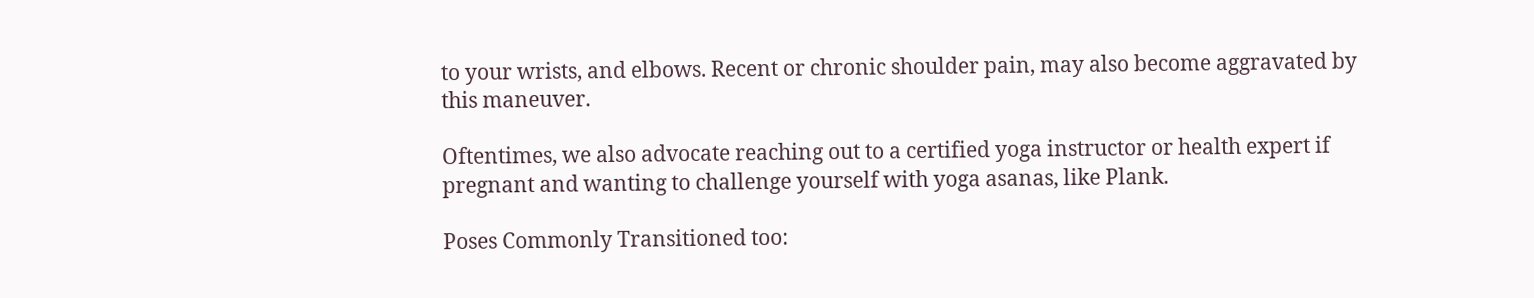to your wrists, and elbows. Recent or chronic shoulder pain, may also become aggravated by this maneuver.

Oftentimes, we also advocate reaching out to a certified yoga instructor or health expert if pregnant and wanting to challenge yourself with yoga asanas, like Plank.

Poses Commonly Transitioned too: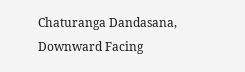Chaturanga Dandasana, Downward Facing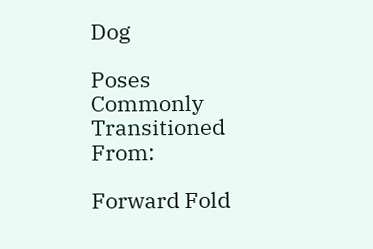Dog

Poses Commonly Transitioned From:

Forward Fold